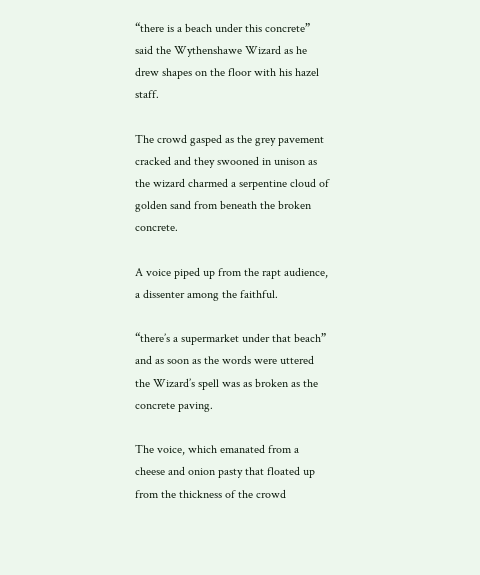“there is a beach under this concrete” said the Wythenshawe Wizard as he drew shapes on the floor with his hazel staff.

The crowd gasped as the grey pavement cracked and they swooned in unison as the wizard charmed a serpentine cloud of golden sand from beneath the broken concrete.

A voice piped up from the rapt audience, a dissenter among the faithful.

“there’s a supermarket under that beach” and as soon as the words were uttered the Wizard’s spell was as broken as the concrete paving.

The voice, which emanated from a cheese and onion pasty that floated up from the thickness of the crowd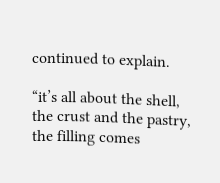continued to explain.

“it’s all about the shell, the crust and the pastry, the filling comes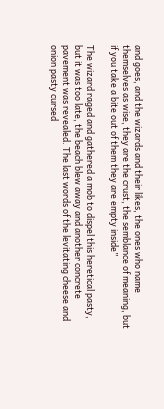and goes, and the wizards and their likes, the ones who name themselves as wise, they are the crust, the semblance of meaning, but if you take a bite out of them they are empty inside”

The wizard raged and gathered a mob to dispel this heretical pasty, but it was too late, the beach blew away and another concrete pavement was revealed. The last words of the levitating cheese and onion pasty cursed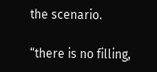the scenario.

“there is no filling,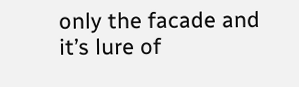only the facade and it’s lure of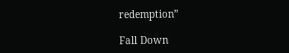redemption”

Fall Down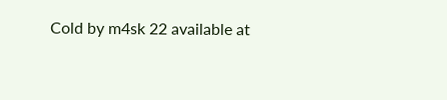Cold by m4sk 22 available at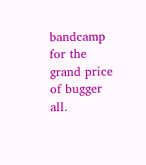bandcamp for the grand price of bugger all.